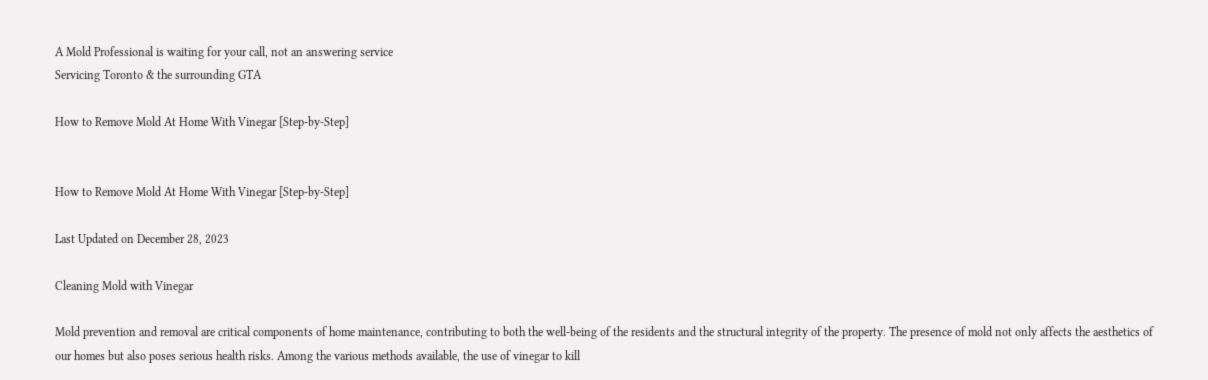A Mold Professional is waiting for your call, not an answering service
Servicing Toronto & the surrounding GTA

How to Remove Mold At Home With Vinegar [Step-by-Step]


How to Remove Mold At Home With Vinegar [Step-by-Step]

Last Updated on December 28, 2023

Cleaning Mold with Vinegar

Mold prevention and removal are critical components of home maintenance, contributing to both the well-being of the residents and the structural integrity of the property. The presence of mold not only affects the aesthetics of our homes but also poses serious health risks. Among the various methods available, the use of vinegar to kill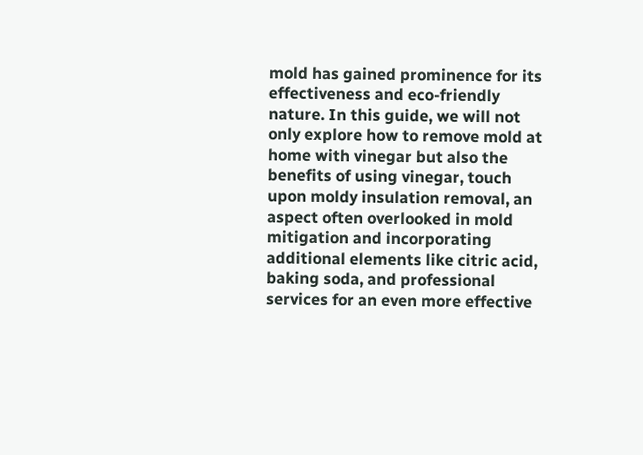mold has gained prominence for its effectiveness and eco-friendly nature. In this guide, we will not only explore how to remove mold at home with vinegar but also the benefits of using vinegar, touch upon moldy insulation removal, an aspect often overlooked in mold mitigation and incorporating additional elements like citric acid, baking soda, and professional services for an even more effective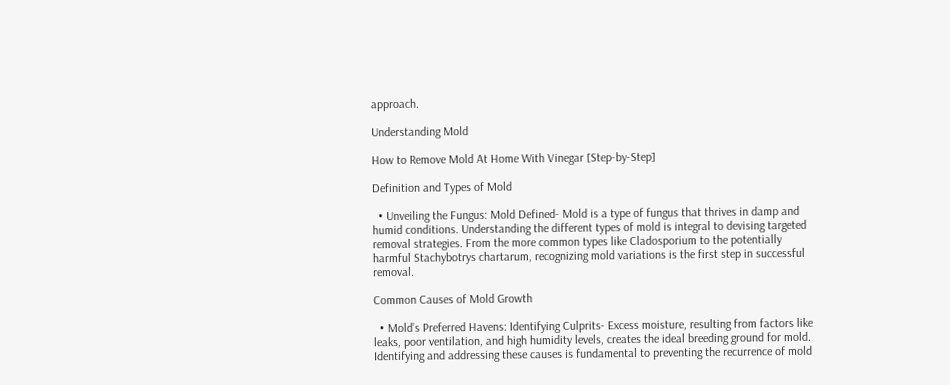approach.

Understanding Mold

How to Remove Mold At Home With Vinegar [Step-by-Step]

Definition and Types of Mold

  • Unveiling the Fungus: Mold Defined- Mold is a type of fungus that thrives in damp and humid conditions. Understanding the different types of mold is integral to devising targeted removal strategies. From the more common types like Cladosporium to the potentially harmful Stachybotrys chartarum, recognizing mold variations is the first step in successful removal.

Common Causes of Mold Growth

  • Mold’s Preferred Havens: Identifying Culprits- Excess moisture, resulting from factors like leaks, poor ventilation, and high humidity levels, creates the ideal breeding ground for mold. Identifying and addressing these causes is fundamental to preventing the recurrence of mold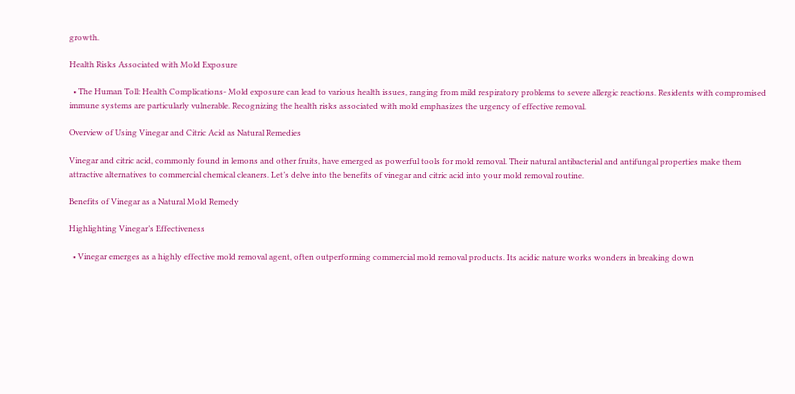growth.

Health Risks Associated with Mold Exposure

  • The Human Toll: Health Complications- Mold exposure can lead to various health issues, ranging from mild respiratory problems to severe allergic reactions. Residents with compromised immune systems are particularly vulnerable. Recognizing the health risks associated with mold emphasizes the urgency of effective removal.

Overview of Using Vinegar and Citric Acid as Natural Remedies

Vinegar and citric acid, commonly found in lemons and other fruits, have emerged as powerful tools for mold removal. Their natural antibacterial and antifungal properties make them attractive alternatives to commercial chemical cleaners. Let’s delve into the benefits of vinegar and citric acid into your mold removal routine.

Benefits of Vinegar as a Natural Mold Remedy

Highlighting Vinegar’s Effectiveness

  • Vinegar emerges as a highly effective mold removal agent, often outperforming commercial mold removal products. Its acidic nature works wonders in breaking down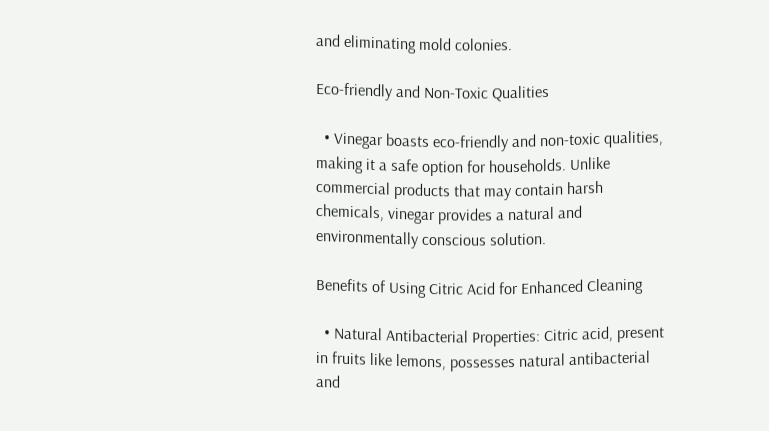and eliminating mold colonies.

Eco-friendly and Non-Toxic Qualities

  • Vinegar boasts eco-friendly and non-toxic qualities, making it a safe option for households. Unlike commercial products that may contain harsh chemicals, vinegar provides a natural and environmentally conscious solution.

Benefits of Using Citric Acid for Enhanced Cleaning

  • Natural Antibacterial Properties: Citric acid, present in fruits like lemons, possesses natural antibacterial and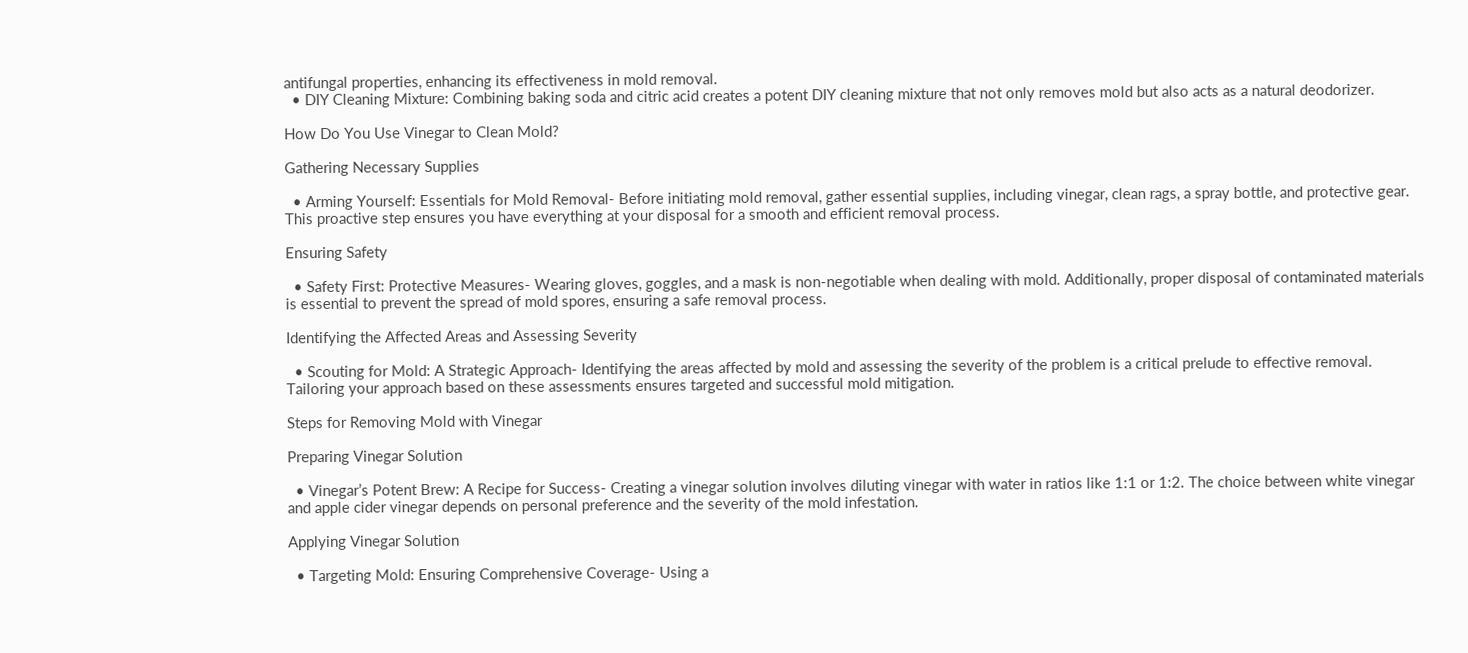antifungal properties, enhancing its effectiveness in mold removal.
  • DIY Cleaning Mixture: Combining baking soda and citric acid creates a potent DIY cleaning mixture that not only removes mold but also acts as a natural deodorizer.

How Do You Use Vinegar to Clean Mold?

Gathering Necessary Supplies

  • Arming Yourself: Essentials for Mold Removal- Before initiating mold removal, gather essential supplies, including vinegar, clean rags, a spray bottle, and protective gear. This proactive step ensures you have everything at your disposal for a smooth and efficient removal process.

Ensuring Safety

  • Safety First: Protective Measures- Wearing gloves, goggles, and a mask is non-negotiable when dealing with mold. Additionally, proper disposal of contaminated materials is essential to prevent the spread of mold spores, ensuring a safe removal process.

Identifying the Affected Areas and Assessing Severity

  • Scouting for Mold: A Strategic Approach- Identifying the areas affected by mold and assessing the severity of the problem is a critical prelude to effective removal. Tailoring your approach based on these assessments ensures targeted and successful mold mitigation.

Steps for Removing Mold with Vinegar

Preparing Vinegar Solution

  • Vinegar’s Potent Brew: A Recipe for Success- Creating a vinegar solution involves diluting vinegar with water in ratios like 1:1 or 1:2. The choice between white vinegar and apple cider vinegar depends on personal preference and the severity of the mold infestation.

Applying Vinegar Solution

  • Targeting Mold: Ensuring Comprehensive Coverage- Using a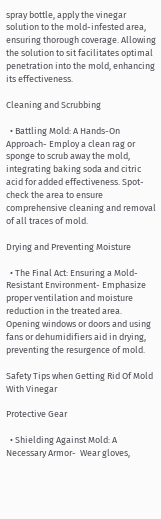spray bottle, apply the vinegar solution to the mold-infested area, ensuring thorough coverage. Allowing the solution to sit facilitates optimal penetration into the mold, enhancing its effectiveness.

Cleaning and Scrubbing

  • Battling Mold: A Hands-On Approach- Employ a clean rag or sponge to scrub away the mold, integrating baking soda and citric acid for added effectiveness. Spot-check the area to ensure comprehensive cleaning and removal of all traces of mold.

Drying and Preventing Moisture

  • The Final Act: Ensuring a Mold-Resistant Environment- Emphasize proper ventilation and moisture reduction in the treated area. Opening windows or doors and using fans or dehumidifiers aid in drying, preventing the resurgence of mold.

Safety Tips when Getting Rid Of Mold With Vinegar

Protective Gear

  • Shielding Against Mold: A Necessary Armor-  Wear gloves,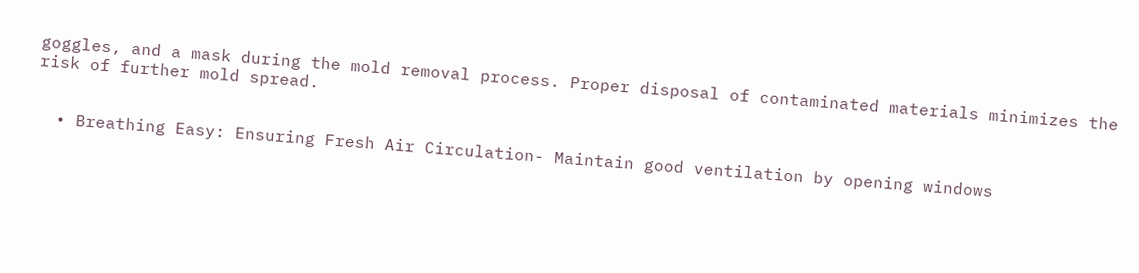goggles, and a mask during the mold removal process. Proper disposal of contaminated materials minimizes the risk of further mold spread.


  • Breathing Easy: Ensuring Fresh Air Circulation- Maintain good ventilation by opening windows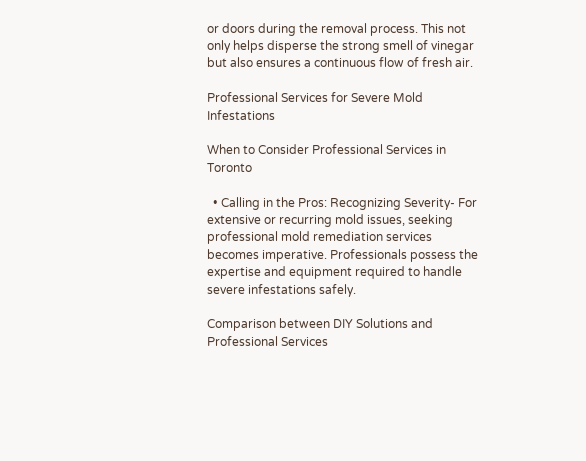or doors during the removal process. This not only helps disperse the strong smell of vinegar but also ensures a continuous flow of fresh air.

Professional Services for Severe Mold Infestations

When to Consider Professional Services in Toronto

  • Calling in the Pros: Recognizing Severity- For extensive or recurring mold issues, seeking professional mold remediation services becomes imperative. Professionals possess the expertise and equipment required to handle severe infestations safely.

Comparison between DIY Solutions and Professional Services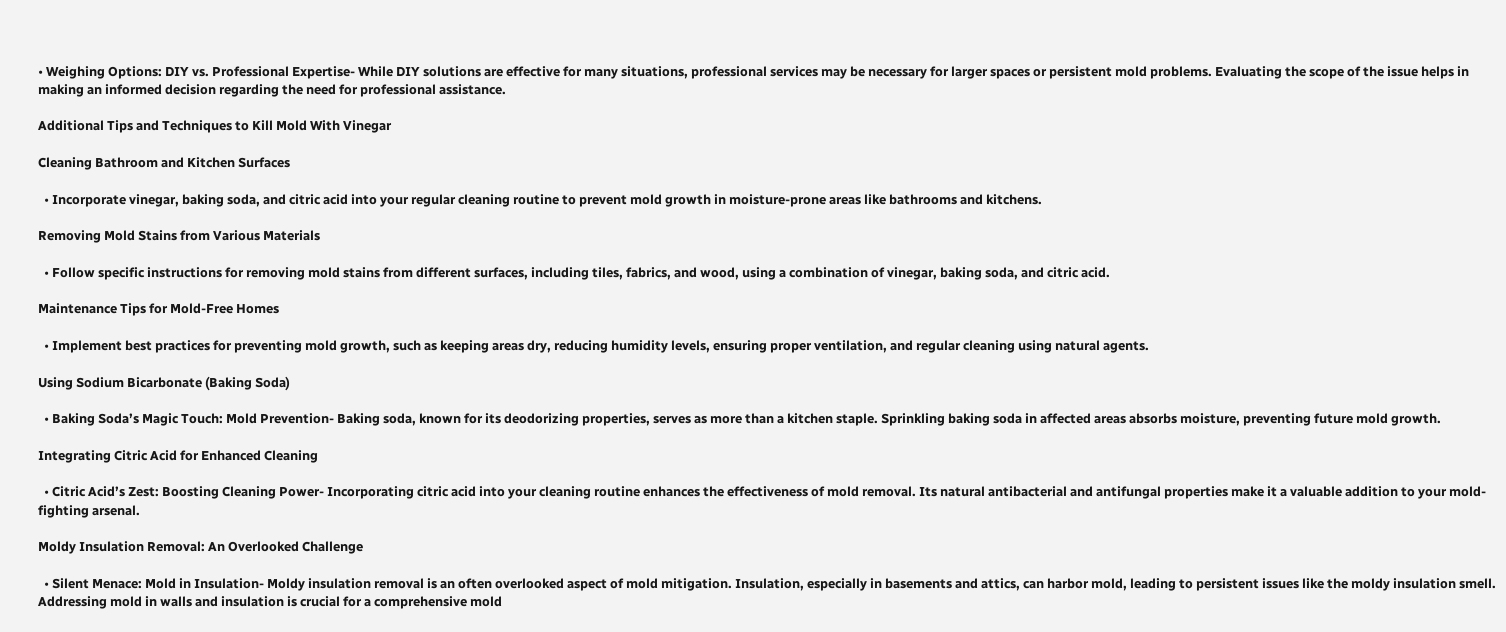• Weighing Options: DIY vs. Professional Expertise- While DIY solutions are effective for many situations, professional services may be necessary for larger spaces or persistent mold problems. Evaluating the scope of the issue helps in making an informed decision regarding the need for professional assistance.

Additional Tips and Techniques to Kill Mold With Vinegar

Cleaning Bathroom and Kitchen Surfaces

  • Incorporate vinegar, baking soda, and citric acid into your regular cleaning routine to prevent mold growth in moisture-prone areas like bathrooms and kitchens.

Removing Mold Stains from Various Materials

  • Follow specific instructions for removing mold stains from different surfaces, including tiles, fabrics, and wood, using a combination of vinegar, baking soda, and citric acid.

Maintenance Tips for Mold-Free Homes

  • Implement best practices for preventing mold growth, such as keeping areas dry, reducing humidity levels, ensuring proper ventilation, and regular cleaning using natural agents.

Using Sodium Bicarbonate (Baking Soda)

  • Baking Soda’s Magic Touch: Mold Prevention- Baking soda, known for its deodorizing properties, serves as more than a kitchen staple. Sprinkling baking soda in affected areas absorbs moisture, preventing future mold growth.

Integrating Citric Acid for Enhanced Cleaning

  • Citric Acid’s Zest: Boosting Cleaning Power- Incorporating citric acid into your cleaning routine enhances the effectiveness of mold removal. Its natural antibacterial and antifungal properties make it a valuable addition to your mold-fighting arsenal.

Moldy Insulation Removal: An Overlooked Challenge

  • Silent Menace: Mold in Insulation- Moldy insulation removal is an often overlooked aspect of mold mitigation. Insulation, especially in basements and attics, can harbor mold, leading to persistent issues like the moldy insulation smell. Addressing mold in walls and insulation is crucial for a comprehensive mold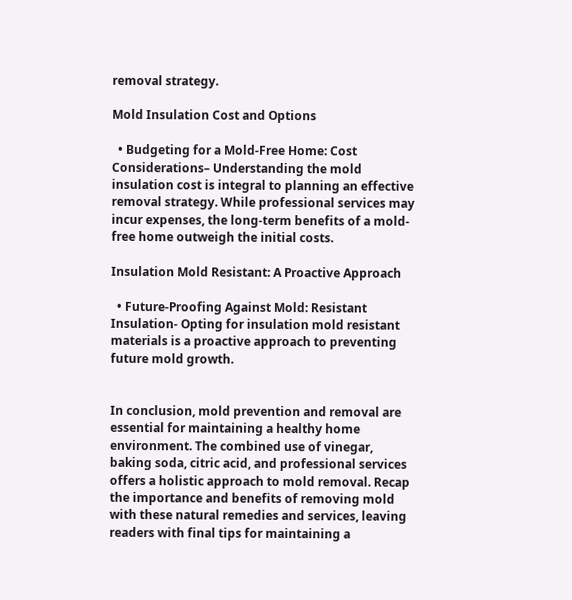removal strategy.

Mold Insulation Cost and Options

  • Budgeting for a Mold-Free Home: Cost Considerations– Understanding the mold insulation cost is integral to planning an effective removal strategy. While professional services may incur expenses, the long-term benefits of a mold-free home outweigh the initial costs.

Insulation Mold Resistant: A Proactive Approach

  • Future-Proofing Against Mold: Resistant Insulation- Opting for insulation mold resistant materials is a proactive approach to preventing future mold growth.


In conclusion, mold prevention and removal are essential for maintaining a healthy home environment. The combined use of vinegar, baking soda, citric acid, and professional services offers a holistic approach to mold removal. Recap the importance and benefits of removing mold with these natural remedies and services, leaving readers with final tips for maintaining a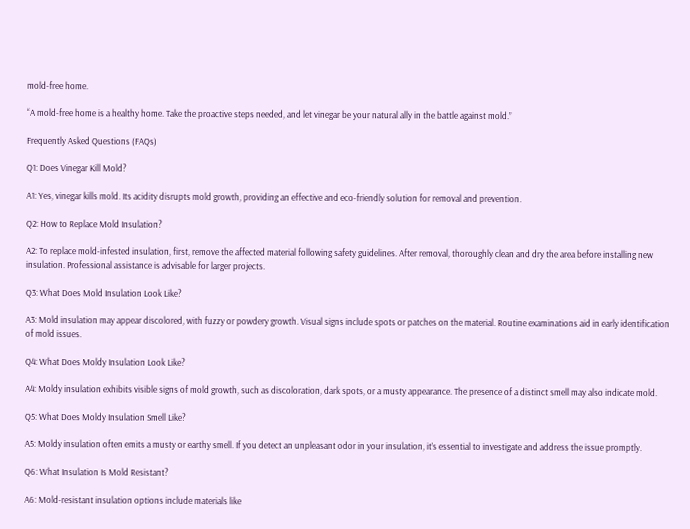mold-free home.

“A mold-free home is a healthy home. Take the proactive steps needed, and let vinegar be your natural ally in the battle against mold.”

Frequently Asked Questions (FAQs)

Q1: Does Vinegar Kill Mold?

A1: Yes, vinegar kills mold. Its acidity disrupts mold growth, providing an effective and eco-friendly solution for removal and prevention.

Q2: How to Replace Mold Insulation?

A2: To replace mold-infested insulation, first, remove the affected material following safety guidelines. After removal, thoroughly clean and dry the area before installing new insulation. Professional assistance is advisable for larger projects.

Q3: What Does Mold Insulation Look Like?

A3: Mold insulation may appear discolored, with fuzzy or powdery growth. Visual signs include spots or patches on the material. Routine examinations aid in early identification of mold issues.

Q4: What Does Moldy Insulation Look Like?

A4: Moldy insulation exhibits visible signs of mold growth, such as discoloration, dark spots, or a musty appearance. The presence of a distinct smell may also indicate mold.

Q5: What Does Moldy Insulation Smell Like?

A5: Moldy insulation often emits a musty or earthy smell. If you detect an unpleasant odor in your insulation, it’s essential to investigate and address the issue promptly.

Q6: What Insulation Is Mold Resistant?

A6: Mold-resistant insulation options include materials like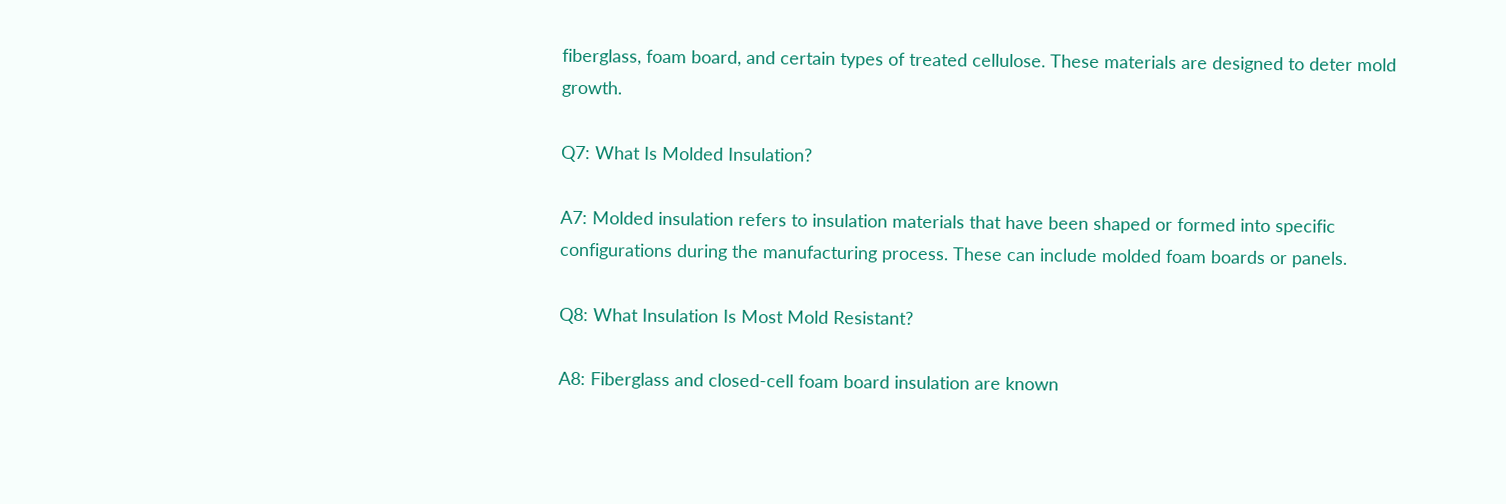fiberglass, foam board, and certain types of treated cellulose. These materials are designed to deter mold growth.

Q7: What Is Molded Insulation?

A7: Molded insulation refers to insulation materials that have been shaped or formed into specific configurations during the manufacturing process. These can include molded foam boards or panels.

Q8: What Insulation Is Most Mold Resistant?

A8: Fiberglass and closed-cell foam board insulation are known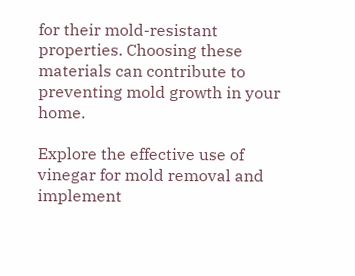for their mold-resistant properties. Choosing these materials can contribute to preventing mold growth in your home.

Explore the effective use of vinegar for mold removal and implement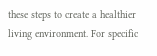these steps to create a healthier living environment. For specific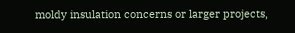moldy insulation concerns or larger projects,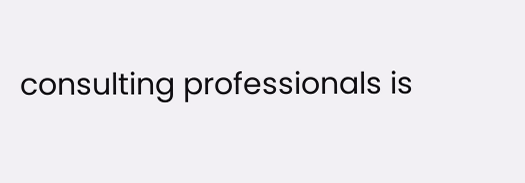consulting professionals is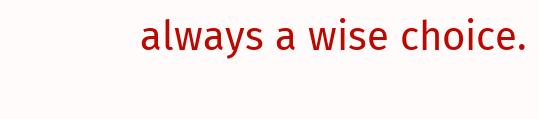always a wise choice.